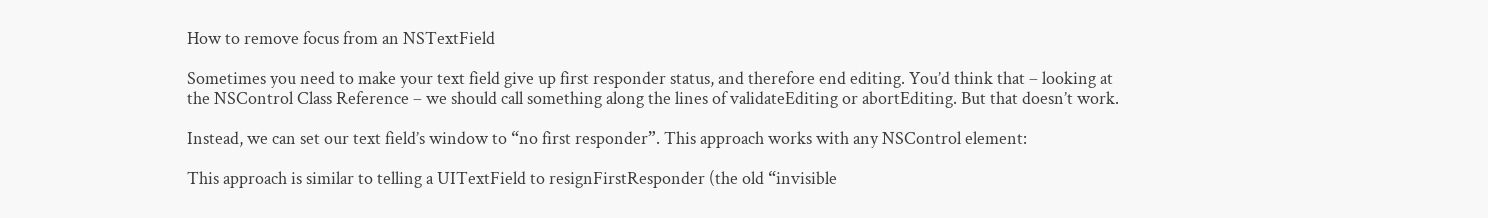How to remove focus from an NSTextField

Sometimes you need to make your text field give up first responder status, and therefore end editing. You’d think that – looking at the NSControl Class Reference – we should call something along the lines of validateEditing or abortEditing. But that doesn’t work.

Instead, we can set our text field’s window to “no first responder”. This approach works with any NSControl element:

This approach is similar to telling a UITextField to resignFirstResponder (the old “invisible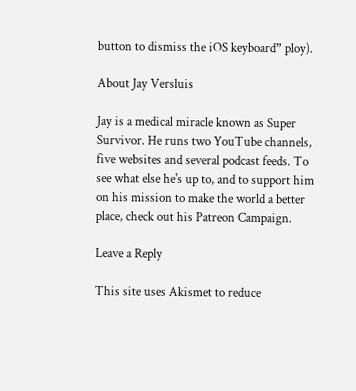button to dismiss the iOS keyboard” ploy).

About Jay Versluis

Jay is a medical miracle known as Super Survivor. He runs two YouTube channels, five websites and several podcast feeds. To see what else he's up to, and to support him on his mission to make the world a better place, check out his Patreon Campaign.

Leave a Reply

This site uses Akismet to reduce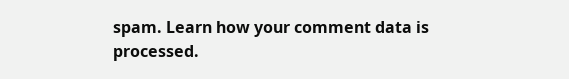spam. Learn how your comment data is processed.